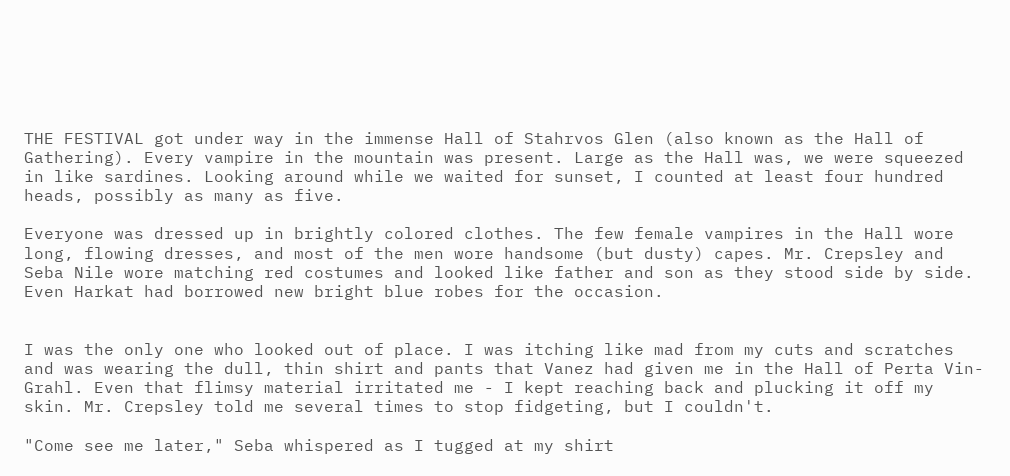THE FESTIVAL got under way in the immense Hall of Stahrvos Glen (also known as the Hall of Gathering). Every vampire in the mountain was present. Large as the Hall was, we were squeezed in like sardines. Looking around while we waited for sunset, I counted at least four hundred heads, possibly as many as five.

Everyone was dressed up in brightly colored clothes. The few female vampires in the Hall wore long, flowing dresses, and most of the men wore handsome (but dusty) capes. Mr. Crepsley and Seba Nile wore matching red costumes and looked like father and son as they stood side by side. Even Harkat had borrowed new bright blue robes for the occasion.


I was the only one who looked out of place. I was itching like mad from my cuts and scratches and was wearing the dull, thin shirt and pants that Vanez had given me in the Hall of Perta Vin-Grahl. Even that flimsy material irritated me - I kept reaching back and plucking it off my skin. Mr. Crepsley told me several times to stop fidgeting, but I couldn't.

"Come see me later," Seba whispered as I tugged at my shirt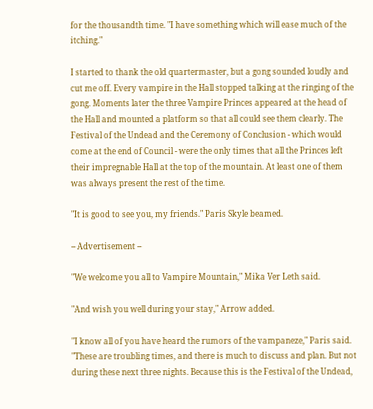for the thousandth time. "I have something which will ease much of the itching."

I started to thank the old quartermaster, but a gong sounded loudly and cut me off. Every vampire in the Hall stopped talking at the ringing of the gong. Moments later the three Vampire Princes appeared at the head of the Hall and mounted a platform so that all could see them clearly. The Festival of the Undead and the Ceremony of Conclusion - which would come at the end of Council - were the only times that all the Princes left their impregnable Hall at the top of the mountain. At least one of them was always present the rest of the time.

"It is good to see you, my friends." Paris Skyle beamed.

-- Advertisement --

"We welcome you all to Vampire Mountain," Mika Ver Leth said.

"And wish you well during your stay," Arrow added.

"I know all of you have heard the rumors of the vampaneze," Paris said. "These are troubling times, and there is much to discuss and plan. But not during these next three nights. Because this is the Festival of the Undead,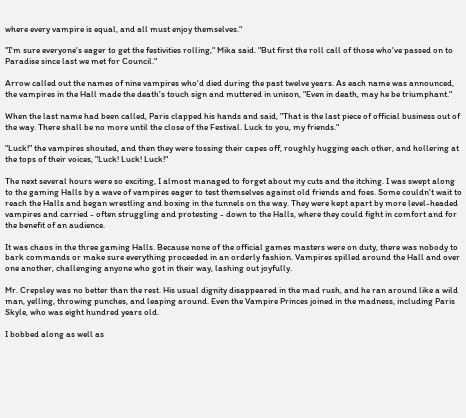where every vampire is equal, and all must enjoy themselves."

"I'm sure everyone's eager to get the festivities rolling," Mika said. "But first the roll call of those who've passed on to Paradise since last we met for Council."

Arrow called out the names of nine vampires who'd died during the past twelve years. As each name was announced, the vampires in the Hall made the death's touch sign and muttered in unison, "Even in death, may he be triumphant."

When the last name had been called, Paris clapped his hands and said, "That is the last piece of official business out of the way. There shall be no more until the close of the Festival. Luck to you, my friends."

"Luck!" the vampires shouted, and then they were tossing their capes off, roughly hugging each other, and hollering at the tops of their voices, "Luck! Luck! Luck!"

The next several hours were so exciting, I almost managed to forget about my cuts and the itching. I was swept along to the gaming Halls by a wave of vampires eager to test themselves against old friends and foes. Some couldn't wait to reach the Halls and began wrestling and boxing in the tunnels on the way. They were kept apart by more level-headed vampires and carried - often struggling and protesting - down to the Halls, where they could fight in comfort and for the benefit of an audience.

It was chaos in the three gaming Halls. Because none of the official games masters were on duty, there was nobody to bark commands or make sure everything proceeded in an orderly fashion. Vampires spilled around the Hall and over one another, challenging anyone who got in their way, lashing out joyfully.

Mr. Crepsley was no better than the rest. His usual dignity disappeared in the mad rush, and he ran around like a wild man, yelling, throwing punches, and leaping around. Even the Vampire Princes joined in the madness, including Paris Skyle, who was eight hundred years old.

I bobbed along as well as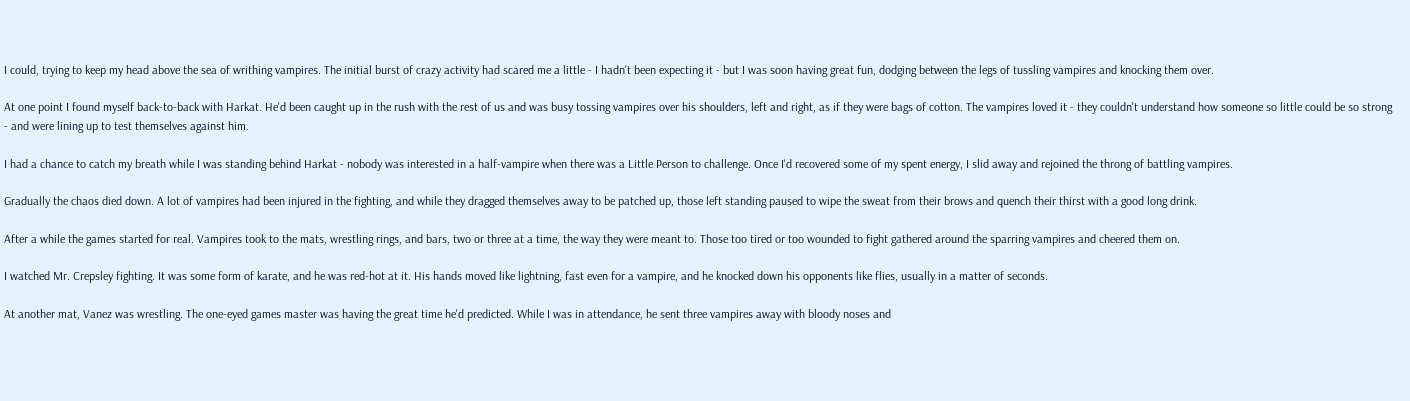I could, trying to keep my head above the sea of writhing vampires. The initial burst of crazy activity had scared me a little - I hadn't been expecting it - but I was soon having great fun, dodging between the legs of tussling vampires and knocking them over.

At one point I found myself back-to-back with Harkat. He'd been caught up in the rush with the rest of us and was busy tossing vampires over his shoulders, left and right, as if they were bags of cotton. The vampires loved it - they couldn't understand how someone so little could be so strong - and were lining up to test themselves against him.

I had a chance to catch my breath while I was standing behind Harkat - nobody was interested in a half-vampire when there was a Little Person to challenge. Once I'd recovered some of my spent energy, I slid away and rejoined the throng of battling vampires.

Gradually the chaos died down. A lot of vampires had been injured in the fighting, and while they dragged themselves away to be patched up, those left standing paused to wipe the sweat from their brows and quench their thirst with a good long drink.

After a while the games started for real. Vampires took to the mats, wrestling rings, and bars, two or three at a time, the way they were meant to. Those too tired or too wounded to fight gathered around the sparring vampires and cheered them on.

I watched Mr. Crepsley fighting. It was some form of karate, and he was red-hot at it. His hands moved like lightning, fast even for a vampire, and he knocked down his opponents like flies, usually in a matter of seconds.

At another mat, Vanez was wrestling. The one-eyed games master was having the great time he'd predicted. While I was in attendance, he sent three vampires away with bloody noses and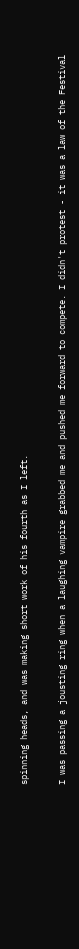spinning heads, and was making short work of his fourth as I left.

I was passing a jousting ring when a laughing vampire grabbed me and pushed me forward to compete. I didn't protest - it was a law of the Festival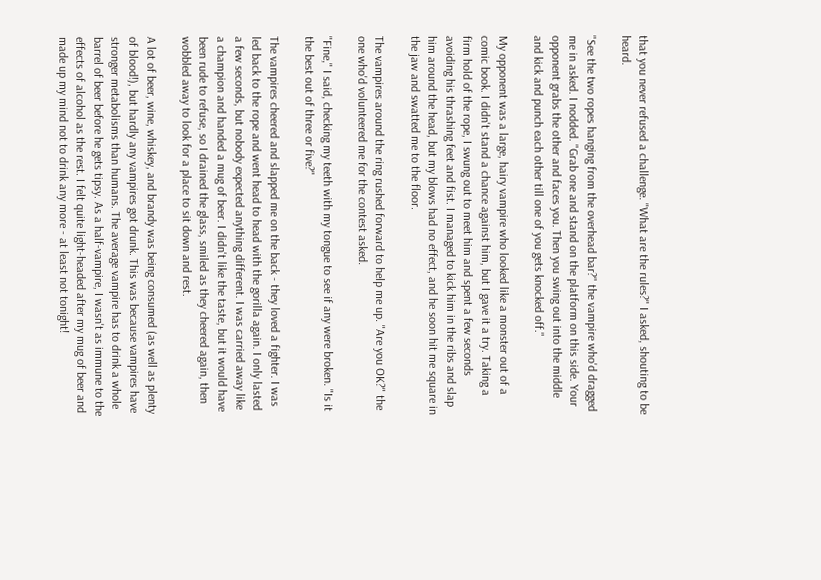that you never refused a challenge. "What are the rules?" I asked, shouting to be heard.

"See the two ropes hanging from the overhead bar?" the vampire who'd dragged me in asked. I nodded. "Grab one and stand on the platform on this side. Your opponent grabs the other and faces you. Then you swing out into the middle and kick and punch each other till one of you gets knocked off."

My opponent was a large, hairy vampire who looked like a monster out of a comic book. I didn't stand a chance against him, but I gave it a try. Taking a firm hold of the rope, I swung out to meet him and spent a few seconds avoiding his thrashing feet and fist. I managed to kick him in the ribs and slap him around the head, but my blows had no effect, and he soon hit me square in the jaw and swatted me to the floor.

The vampires around the ring rushed forward to help me up. "Are you OK?" the one who'd volunteered me for the contest asked.

"Fine," I said, checking my teeth with my tongue to see if any were broken. "Is it the best out of three or five?"

The vampires cheered and slapped me on the back - they loved a fighter. I was led back to the rope and went head to head with the gorilla again. I only lasted a few seconds, but nobody expected anything different. I was carried away like a champion and handed a mug of beer. I didn't like the taste, but it would have been rude to refuse, so I drained the glass, smiled as they cheered again, then wobbled away to look for a place to sit down and rest.

A lot of beer, wine, whiskey, and brandy was being consumed (as well as plenty of blood!), but hardly any vampires got drunk. This was because vampires have stronger metabolisms than humans. The average vampire has to drink a whole barrel of beer before he gets tipsy. As a half-vampire, I wasn't as immune to the effects of alcohol as the rest. I felt quite light-headed after my mug of beer and made up my mind not to drink any more - at least not tonight!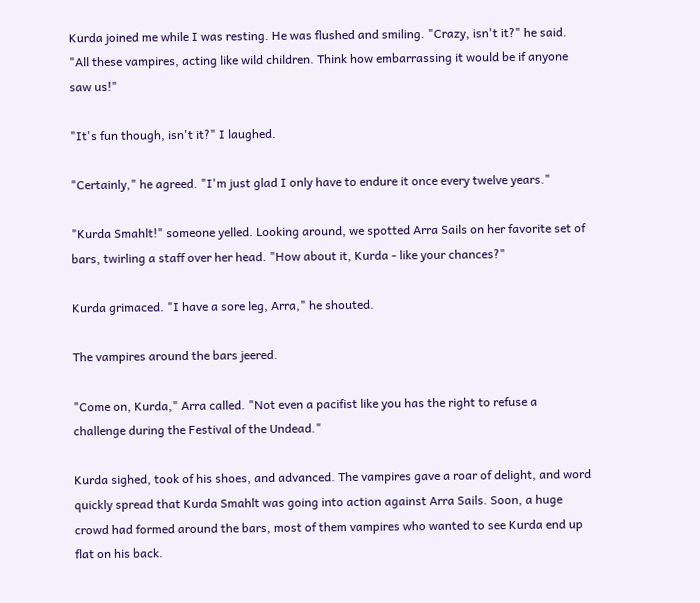Kurda joined me while I was resting. He was flushed and smiling. "Crazy, isn't it?" he said. "All these vampires, acting like wild children. Think how embarrassing it would be if anyone saw us!"

"It's fun though, isn't it?" I laughed.

"Certainly," he agreed. "I'm just glad I only have to endure it once every twelve years."

"Kurda Smahlt!" someone yelled. Looking around, we spotted Arra Sails on her favorite set of bars, twirling a staff over her head. "How about it, Kurda - like your chances?"

Kurda grimaced. "I have a sore leg, Arra," he shouted.

The vampires around the bars jeered.

"Come on, Kurda," Arra called. "Not even a pacifist like you has the right to refuse a challenge during the Festival of the Undead."

Kurda sighed, took of his shoes, and advanced. The vampires gave a roar of delight, and word quickly spread that Kurda Smahlt was going into action against Arra Sails. Soon, a huge crowd had formed around the bars, most of them vampires who wanted to see Kurda end up flat on his back.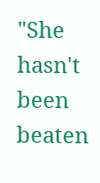"She hasn't been beaten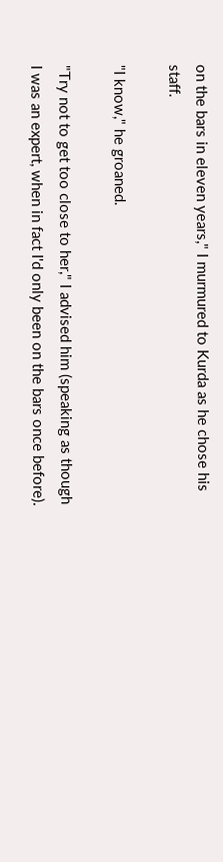on the bars in eleven years," I murmured to Kurda as he chose his staff.

"I know," he groaned.

"Try not to get too close to her," I advised him (speaking as though I was an expert, when in fact I'd only been on the bars once before).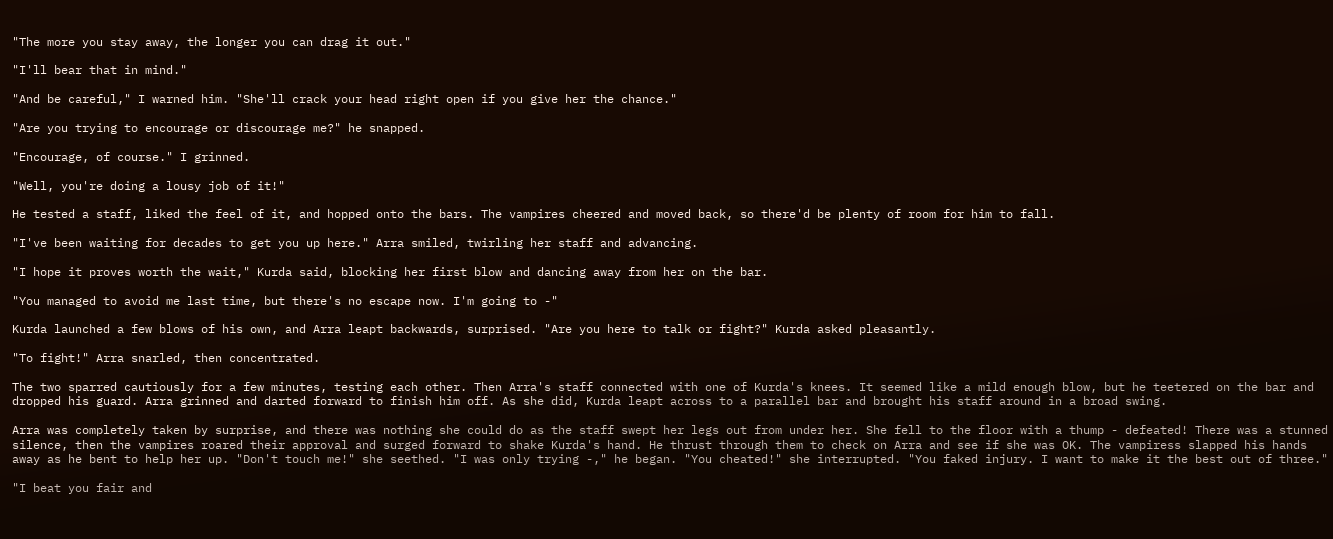"The more you stay away, the longer you can drag it out."

"I'll bear that in mind."

"And be careful," I warned him. "She'll crack your head right open if you give her the chance."

"Are you trying to encourage or discourage me?" he snapped.

"Encourage, of course." I grinned.

"Well, you're doing a lousy job of it!"

He tested a staff, liked the feel of it, and hopped onto the bars. The vampires cheered and moved back, so there'd be plenty of room for him to fall.

"I've been waiting for decades to get you up here." Arra smiled, twirling her staff and advancing.

"I hope it proves worth the wait," Kurda said, blocking her first blow and dancing away from her on the bar.

"You managed to avoid me last time, but there's no escape now. I'm going to -"

Kurda launched a few blows of his own, and Arra leapt backwards, surprised. "Are you here to talk or fight?" Kurda asked pleasantly.

"To fight!" Arra snarled, then concentrated.

The two sparred cautiously for a few minutes, testing each other. Then Arra's staff connected with one of Kurda's knees. It seemed like a mild enough blow, but he teetered on the bar and dropped his guard. Arra grinned and darted forward to finish him off. As she did, Kurda leapt across to a parallel bar and brought his staff around in a broad swing.

Arra was completely taken by surprise, and there was nothing she could do as the staff swept her legs out from under her. She fell to the floor with a thump - defeated! There was a stunned silence, then the vampires roared their approval and surged forward to shake Kurda's hand. He thrust through them to check on Arra and see if she was OK. The vampiress slapped his hands away as he bent to help her up. "Don't touch me!" she seethed. "I was only trying -," he began. "You cheated!" she interrupted. "You faked injury. I want to make it the best out of three."

"I beat you fair and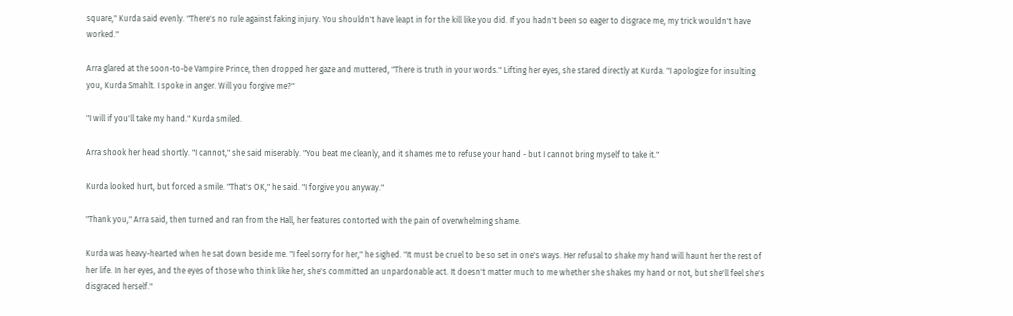square," Kurda said evenly. "There's no rule against faking injury. You shouldn't have leapt in for the kill like you did. If you hadn't been so eager to disgrace me, my trick wouldn't have worked."

Arra glared at the soon-to-be Vampire Prince, then dropped her gaze and muttered, "There is truth in your words." Lifting her eyes, she stared directly at Kurda. "I apologize for insulting you, Kurda Smahlt. I spoke in anger. Will you forgive me?"

"I will if you'll take my hand." Kurda smiled.

Arra shook her head shortly. "I cannot," she said miserably. "You beat me cleanly, and it shames me to refuse your hand - but I cannot bring myself to take it."

Kurda looked hurt, but forced a smile. "That's OK," he said. "I forgive you anyway."

"Thank you," Arra said, then turned and ran from the Hall, her features contorted with the pain of overwhelming shame.

Kurda was heavy-hearted when he sat down beside me. "I feel sorry for her," he sighed. "It must be cruel to be so set in one's ways. Her refusal to shake my hand will haunt her the rest of her life. In her eyes, and the eyes of those who think like her, she's committed an unpardonable act. It doesn't matter much to me whether she shakes my hand or not, but she'll feel she's disgraced herself."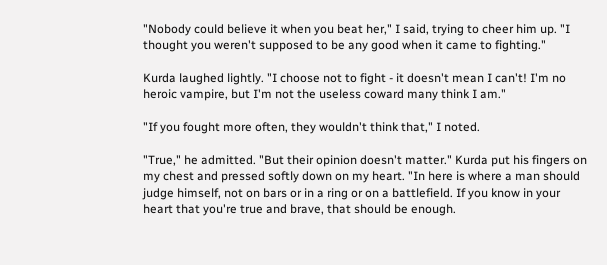"Nobody could believe it when you beat her," I said, trying to cheer him up. "I thought you weren't supposed to be any good when it came to fighting."

Kurda laughed lightly. "I choose not to fight - it doesn't mean I can't! I'm no heroic vampire, but I'm not the useless coward many think I am."

"If you fought more often, they wouldn't think that," I noted.

"True," he admitted. "But their opinion doesn't matter." Kurda put his fingers on my chest and pressed softly down on my heart. "In here is where a man should judge himself, not on bars or in a ring or on a battlefield. If you know in your heart that you're true and brave, that should be enough.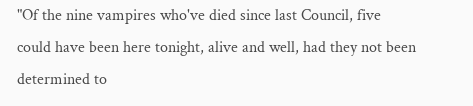"Of the nine vampires who've died since last Council, five could have been here tonight, alive and well, had they not been determined to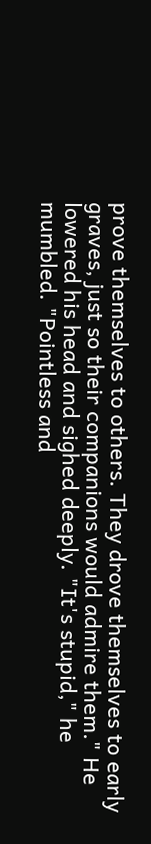prove themselves to others. They drove themselves to early graves, just so their companions would admire them." He lowered his head and sighed deeply. "It's stupid," he mumbled. "Pointless and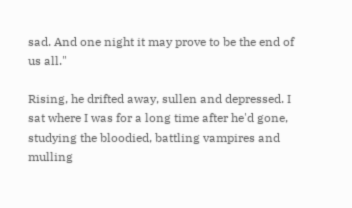sad. And one night it may prove to be the end of us all."

Rising, he drifted away, sullen and depressed. I sat where I was for a long time after he'd gone, studying the bloodied, battling vampires and mulling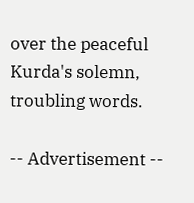over the peaceful Kurda's solemn, troubling words.

-- Advertisement --